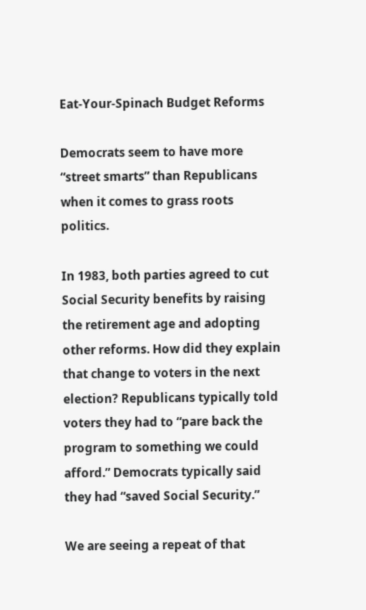Eat-Your-Spinach Budget Reforms

Democrats seem to have more “street smarts” than Republicans when it comes to grass roots politics.

In 1983, both parties agreed to cut Social Security benefits by raising the retirement age and adopting other reforms. How did they explain that change to voters in the next election? Republicans typically told voters they had to “pare back the program to something we could afford.” Democrats typically said they had “saved Social Security.”

We are seeing a repeat of that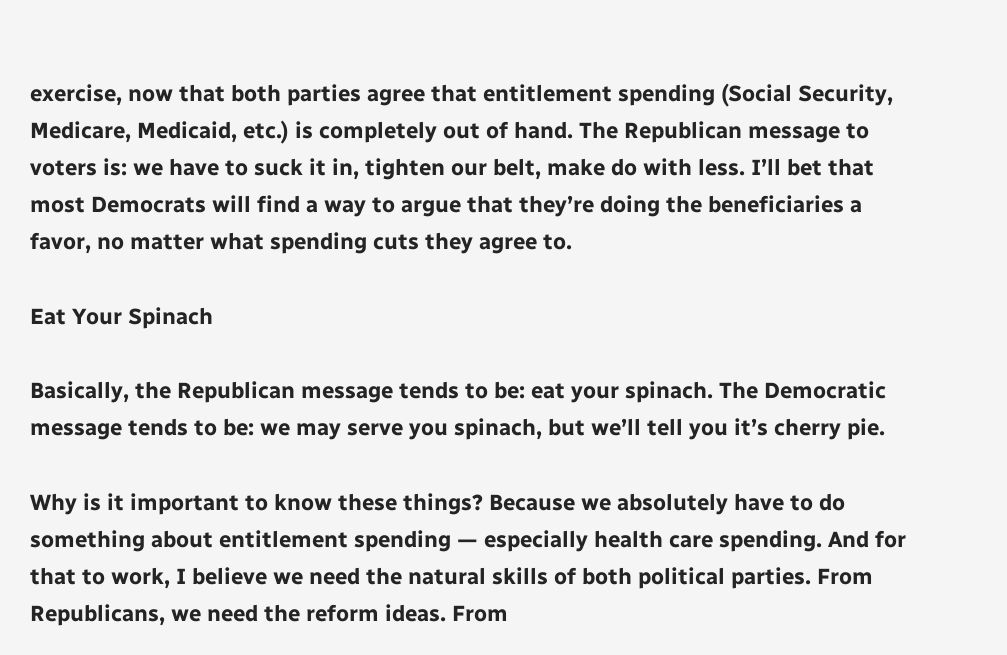exercise, now that both parties agree that entitlement spending (Social Security, Medicare, Medicaid, etc.) is completely out of hand. The Republican message to voters is: we have to suck it in, tighten our belt, make do with less. I’ll bet that most Democrats will find a way to argue that they’re doing the beneficiaries a favor, no matter what spending cuts they agree to.

Eat Your Spinach

Basically, the Republican message tends to be: eat your spinach. The Democratic message tends to be: we may serve you spinach, but we’ll tell you it’s cherry pie.

Why is it important to know these things? Because we absolutely have to do something about entitlement spending — especially health care spending. And for that to work, I believe we need the natural skills of both political parties. From Republicans, we need the reform ideas. From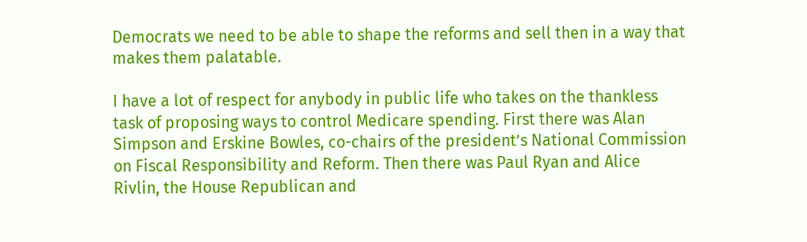Democrats we need to be able to shape the reforms and sell then in a way that makes them palatable.

I have a lot of respect for anybody in public life who takes on the thankless task of proposing ways to control Medicare spending. First there was Alan Simpson and Erskine Bowles, co-chairs of the president’s National Commission on Fiscal Responsibility and Reform. Then there was Paul Ryan and Alice Rivlin, the House Republican and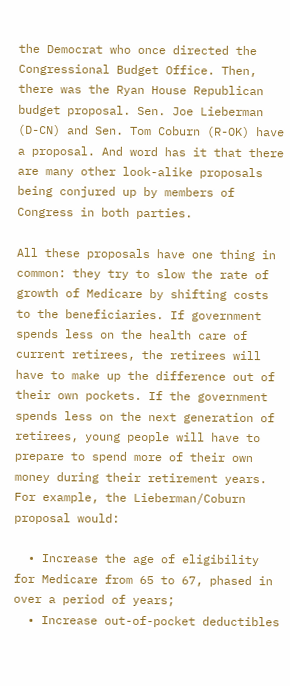the Democrat who once directed the Congressional Budget Office. Then, there was the Ryan House Republican budget proposal. Sen. Joe Lieberman (D-CN) and Sen. Tom Coburn (R-OK) have a proposal. And word has it that there are many other look-alike proposals being conjured up by members of Congress in both parties.

All these proposals have one thing in common: they try to slow the rate of growth of Medicare by shifting costs to the beneficiaries. If government spends less on the health care of current retirees, the retirees will have to make up the difference out of their own pockets. If the government spends less on the next generation of retirees, young people will have to prepare to spend more of their own money during their retirement years. For example, the Lieberman/Coburn proposal would:

  • Increase the age of eligibility for Medicare from 65 to 67, phased in over a period of years;
  • Increase out-of-pocket deductibles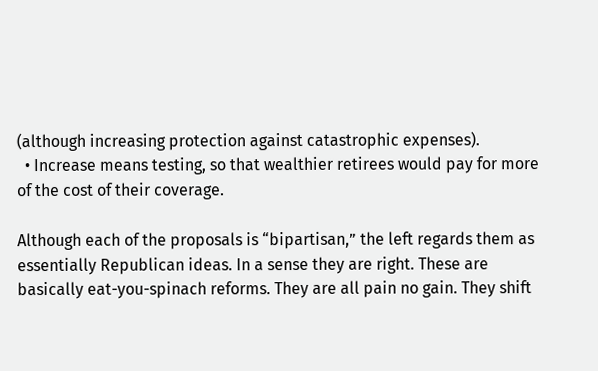(although increasing protection against catastrophic expenses).
  • Increase means testing, so that wealthier retirees would pay for more of the cost of their coverage.

Although each of the proposals is “bipartisan,” the left regards them as essentially Republican ideas. In a sense they are right. These are basically eat-you-spinach reforms. They are all pain no gain. They shift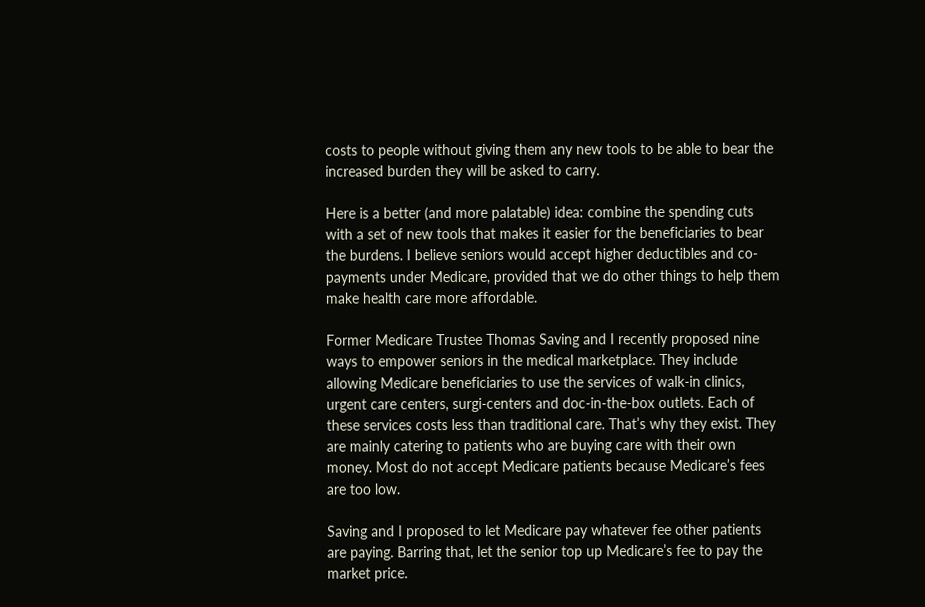costs to people without giving them any new tools to be able to bear the increased burden they will be asked to carry.

Here is a better (and more palatable) idea: combine the spending cuts with a set of new tools that makes it easier for the beneficiaries to bear the burdens. I believe seniors would accept higher deductibles and co-payments under Medicare, provided that we do other things to help them make health care more affordable.

Former Medicare Trustee Thomas Saving and I recently proposed nine ways to empower seniors in the medical marketplace. They include allowing Medicare beneficiaries to use the services of walk-in clinics, urgent care centers, surgi-centers and doc-in-the-box outlets. Each of these services costs less than traditional care. That’s why they exist. They are mainly catering to patients who are buying care with their own money. Most do not accept Medicare patients because Medicare’s fees are too low.

Saving and I proposed to let Medicare pay whatever fee other patients are paying. Barring that, let the senior top up Medicare’s fee to pay the market price.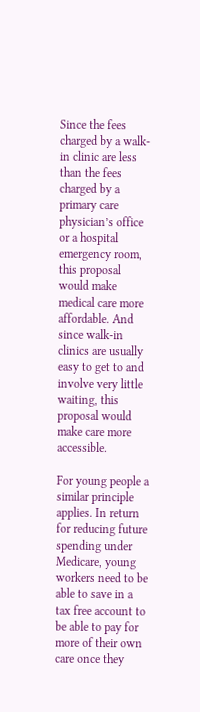Since the fees charged by a walk-in clinic are less than the fees charged by a primary care physician’s office or a hospital emergency room, this proposal would make medical care more affordable. And since walk-in clinics are usually easy to get to and involve very little waiting, this proposal would make care more accessible.

For young people a similar principle applies. In return for reducing future spending under Medicare, young workers need to be able to save in a tax free account to be able to pay for more of their own care once they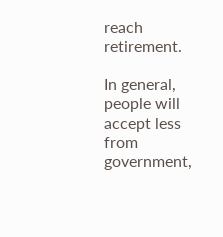reach retirement.

In general, people will accept less from government,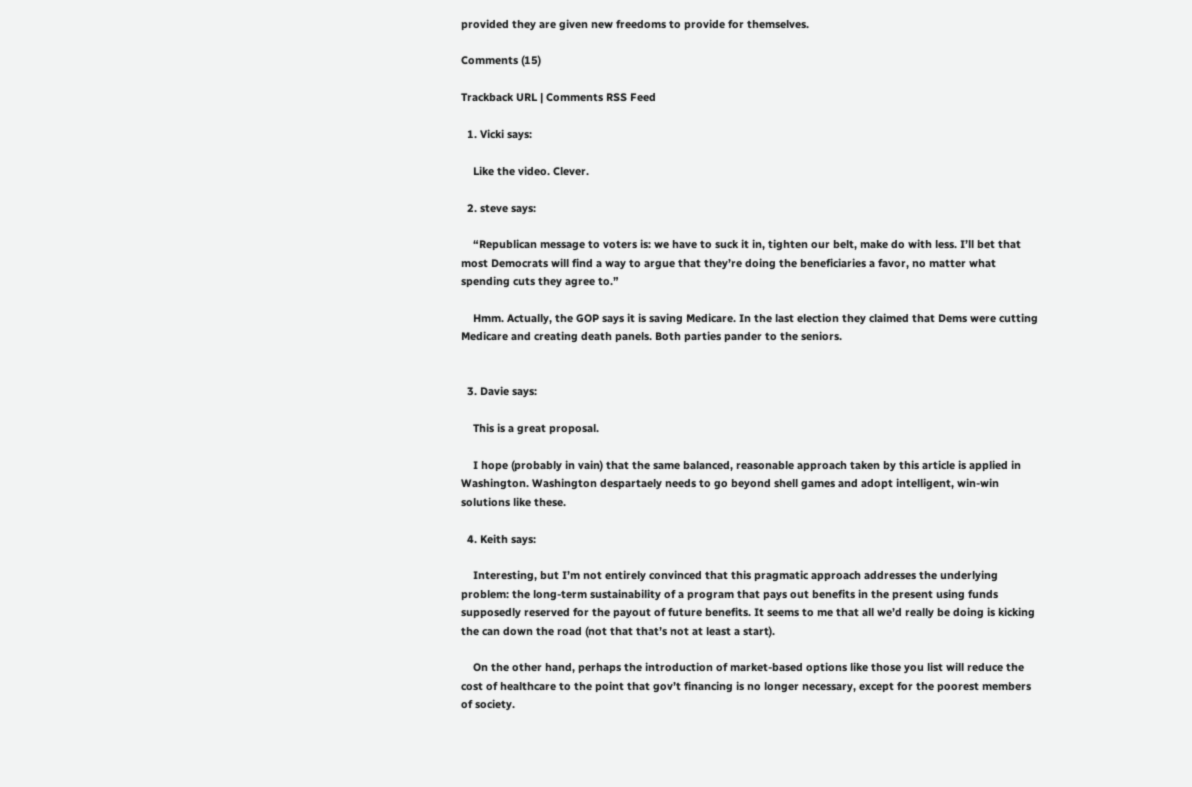provided they are given new freedoms to provide for themselves.

Comments (15)

Trackback URL | Comments RSS Feed

  1. Vicki says:

    Like the video. Clever.

  2. steve says:

    “Republican message to voters is: we have to suck it in, tighten our belt, make do with less. I’ll bet that most Democrats will find a way to argue that they’re doing the beneficiaries a favor, no matter what spending cuts they agree to.”

    Hmm. Actually, the GOP says it is saving Medicare. In the last election they claimed that Dems were cutting Medicare and creating death panels. Both parties pander to the seniors.


  3. Davie says:

    This is a great proposal.

    I hope (probably in vain) that the same balanced, reasonable approach taken by this article is applied in Washington. Washington despartaely needs to go beyond shell games and adopt intelligent, win-win solutions like these.

  4. Keith says:

    Interesting, but I’m not entirely convinced that this pragmatic approach addresses the underlying problem: the long-term sustainability of a program that pays out benefits in the present using funds supposedly reserved for the payout of future benefits. It seems to me that all we’d really be doing is kicking the can down the road (not that that’s not at least a start).

    On the other hand, perhaps the introduction of market-based options like those you list will reduce the cost of healthcare to the point that gov’t financing is no longer necessary, except for the poorest members of society.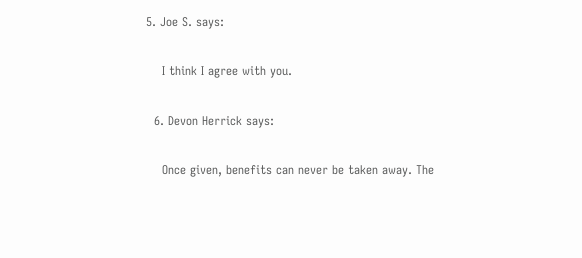5. Joe S. says:

    I think I agree with you.

  6. Devon Herrick says:

    Once given, benefits can never be taken away. The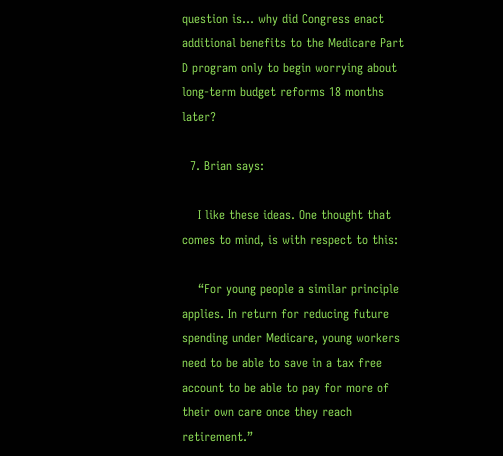question is… why did Congress enact additional benefits to the Medicare Part D program only to begin worrying about long-term budget reforms 18 months later?

  7. Brian says:

    I like these ideas. One thought that comes to mind, is with respect to this:

    “For young people a similar principle applies. In return for reducing future spending under Medicare, young workers need to be able to save in a tax free account to be able to pay for more of their own care once they reach retirement.”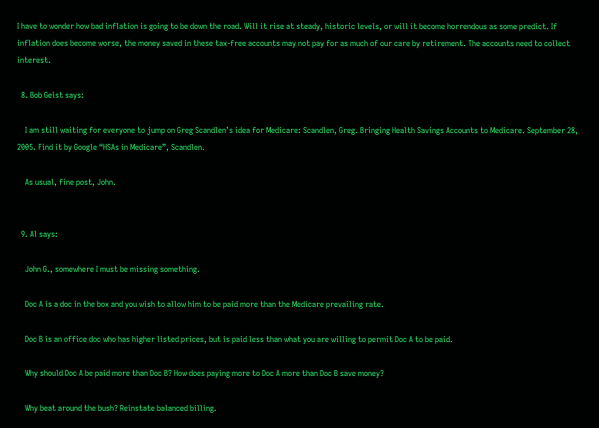I have to wonder how bad inflation is going to be down the road. Will it rise at steady, historic levels, or will it become horrendous as some predict. If inflation does become worse, the money saved in these tax-free accounts may not pay for as much of our care by retirement. The accounts need to collect interest.

  8. Bob Geist says:

    I am still waiting for everyone to jump on Greg Scandlen’s idea for Medicare: Scandlen, Greg. Bringing Health Savings Accounts to Medicare. September 28, 2005. Find it by Google “HSAs in Medicare”, Scandlen.

    As usual, fine post, John.


  9. Al says:

    John G., somewhere I must be missing something.

    Doc A is a doc in the box and you wish to allow him to be paid more than the Medicare prevailing rate.

    Doc B is an office doc who has higher listed prices, but is paid less than what you are willing to permit Doc A to be paid.

    Why should Doc A be paid more than Doc B? How does paying more to Doc A more than Doc B save money?

    Why beat around the bush? Reinstate balanced billing.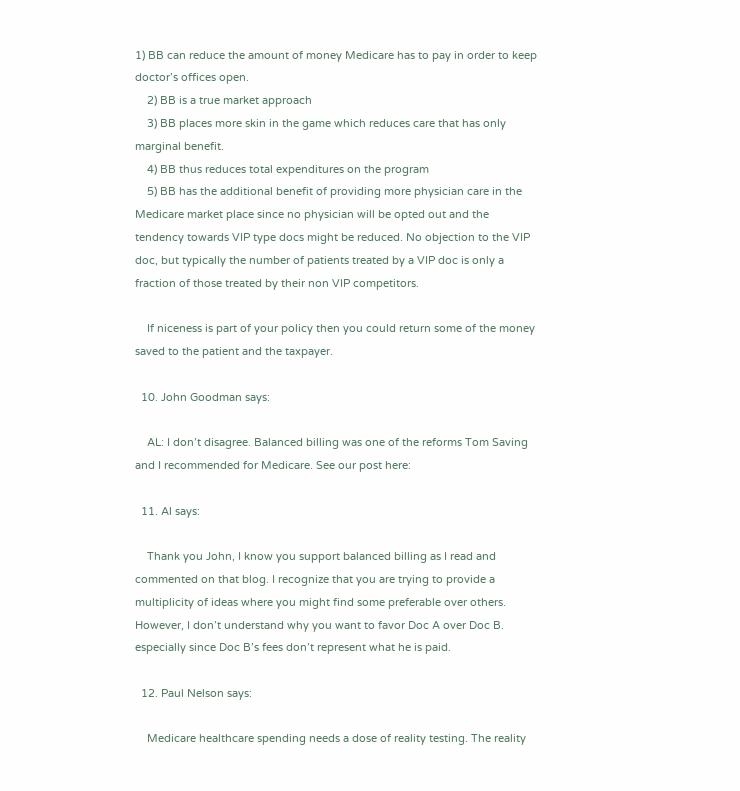1) BB can reduce the amount of money Medicare has to pay in order to keep doctor’s offices open.
    2) BB is a true market approach
    3) BB places more skin in the game which reduces care that has only marginal benefit.
    4) BB thus reduces total expenditures on the program
    5) BB has the additional benefit of providing more physician care in the Medicare market place since no physician will be opted out and the tendency towards VIP type docs might be reduced. No objection to the VIP doc, but typically the number of patients treated by a VIP doc is only a fraction of those treated by their non VIP competitors.

    If niceness is part of your policy then you could return some of the money saved to the patient and the taxpayer.

  10. John Goodman says:

    AL: I don’t disagree. Balanced billing was one of the reforms Tom Saving and I recommended for Medicare. See our post here:

  11. Al says:

    Thank you John, I know you support balanced billing as I read and commented on that blog. I recognize that you are trying to provide a multiplicity of ideas where you might find some preferable over others. However, I don’t understand why you want to favor Doc A over Doc B. especially since Doc B’s fees don’t represent what he is paid.

  12. Paul Nelson says:

    Medicare healthcare spending needs a dose of reality testing. The reality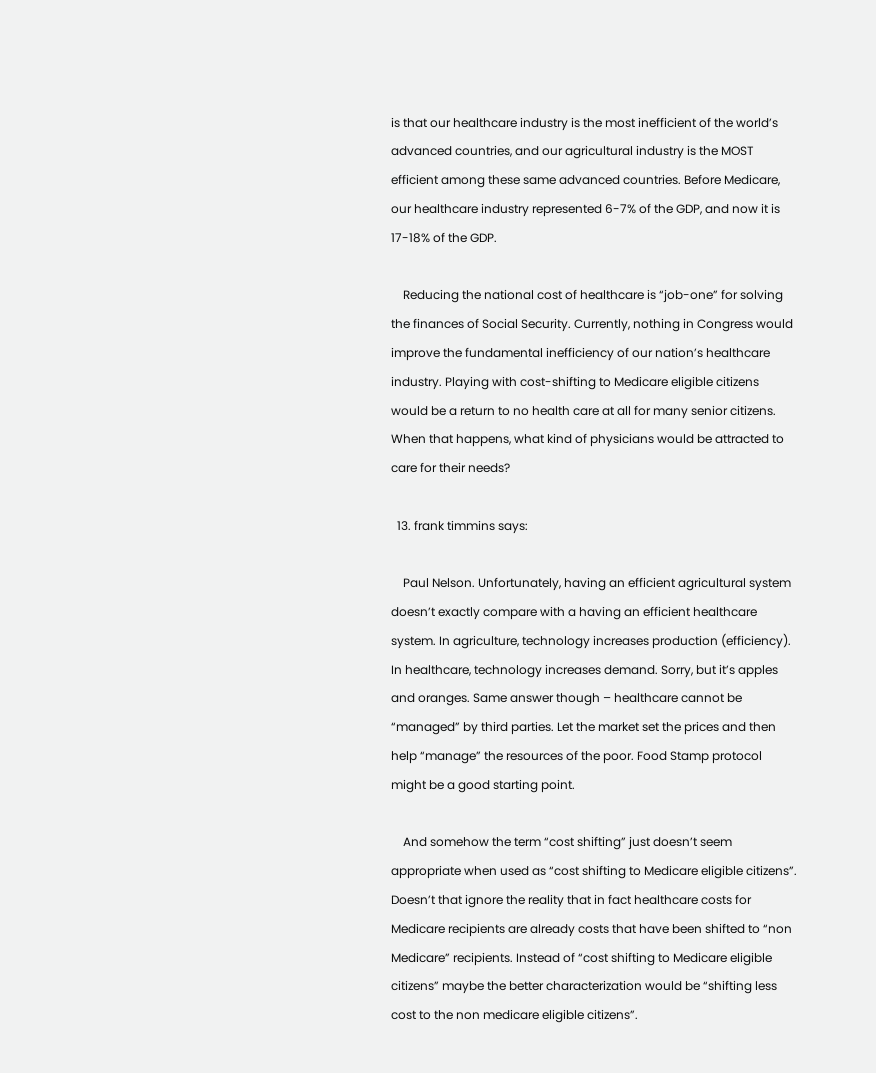is that our healthcare industry is the most inefficient of the world’s advanced countries, and our agricultural industry is the MOST efficient among these same advanced countries. Before Medicare, our healthcare industry represented 6-7% of the GDP, and now it is 17-18% of the GDP.

    Reducing the national cost of healthcare is “job-one” for solving the finances of Social Security. Currently, nothing in Congress would improve the fundamental inefficiency of our nation’s healthcare industry. Playing with cost-shifting to Medicare eligible citizens would be a return to no health care at all for many senior citizens. When that happens, what kind of physicians would be attracted to care for their needs?

  13. frank timmins says:

    Paul Nelson. Unfortunately, having an efficient agricultural system doesn’t exactly compare with a having an efficient healthcare system. In agriculture, technology increases production (efficiency). In healthcare, technology increases demand. Sorry, but it’s apples and oranges. Same answer though – healthcare cannot be “managed” by third parties. Let the market set the prices and then help “manage” the resources of the poor. Food Stamp protocol might be a good starting point.

    And somehow the term “cost shifting” just doesn’t seem appropriate when used as “cost shifting to Medicare eligible citizens”. Doesn’t that ignore the reality that in fact healthcare costs for Medicare recipients are already costs that have been shifted to “non Medicare” recipients. Instead of “cost shifting to Medicare eligible citizens” maybe the better characterization would be “shifting less cost to the non medicare eligible citizens”.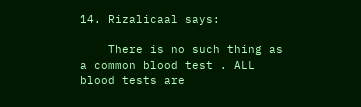14. Rizalicaal says:

    There is no such thing as a common blood test . ALL blood tests are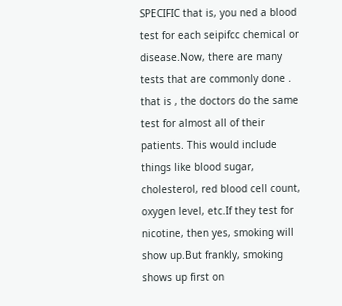SPECIFIC that is, you ned a blood test for each seipifcc chemical or disease.Now, there are many tests that are commonly done . that is , the doctors do the same test for almost all of their patients. This would include things like blood sugar, cholesterol, red blood cell count, oxygen level, etc.If they test for nicotine, then yes, smoking will show up.But frankly, smoking shows up first on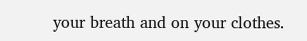your breath and on your clothes.